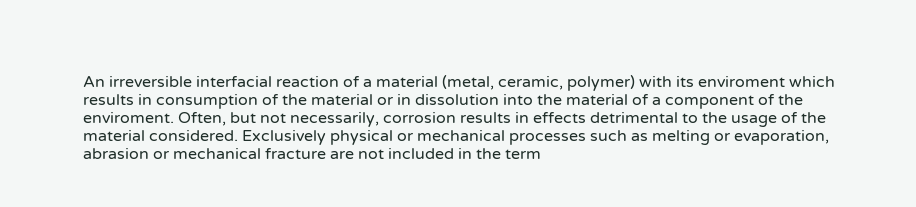An irreversible interfacial reaction of a material (metal, ceramic, polymer) with its enviroment which results in consumption of the material or in dissolution into the material of a component of the enviroment. Often, but not necessarily, corrosion results in effects detrimental to the usage of the material considered. Exclusively physical or mechanical processes such as melting or evaporation, abrasion or mechanical fracture are not included in the term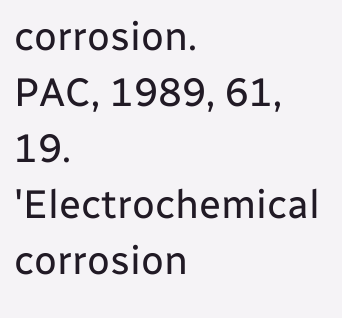corrosion.
PAC, 1989, 61, 19. 'Electrochemical corrosion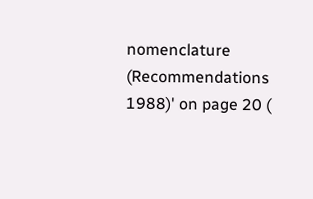nomenclature (Recommendations 1988)' on page 20 (